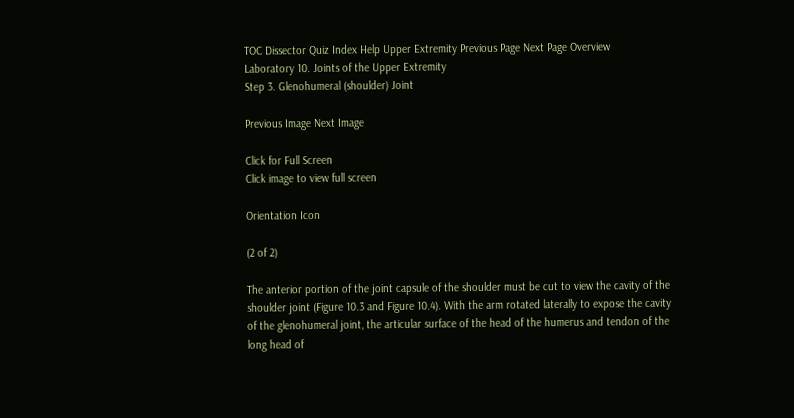TOC Dissector Quiz Index Help Upper Extremity Previous Page Next Page Overview
Laboratory 10. Joints of the Upper Extremity
Step 3. Glenohumeral (shoulder) Joint

Previous Image Next Image

Click for Full Screen
Click image to view full screen

Orientation Icon

(2 of 2)

The anterior portion of the joint capsule of the shoulder must be cut to view the cavity of the shoulder joint (Figure 10.3 and Figure 10.4). With the arm rotated laterally to expose the cavity of the glenohumeral joint, the articular surface of the head of the humerus and tendon of the long head of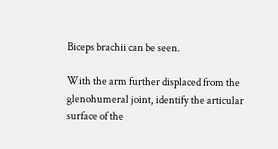Biceps brachii can be seen.

With the arm further displaced from the glenohumeral joint, identify the articular surface of the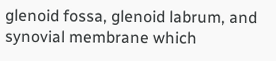glenoid fossa, glenoid labrum, and synovial membrane which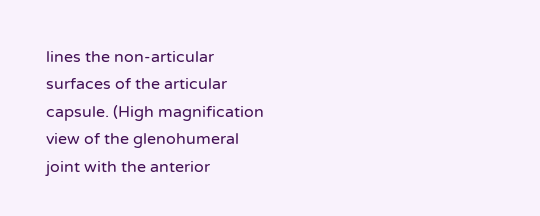lines the non-articular surfaces of the articular capsule. (High magnification view of the glenohumeral joint with the anterior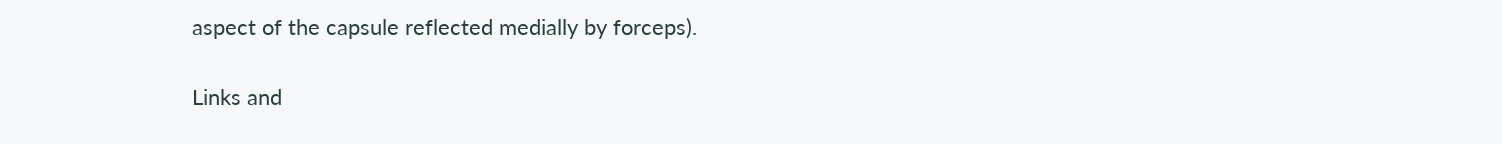aspect of the capsule reflected medially by forceps).

Links and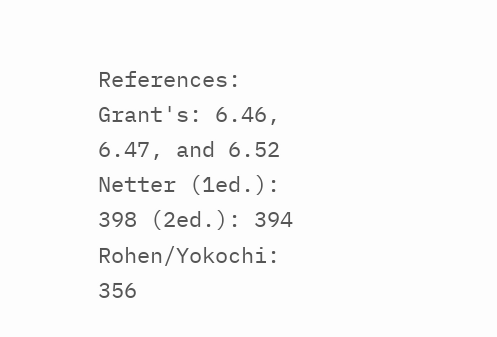References:
Grant's: 6.46, 6.47, and 6.52
Netter (1ed.): 398 (2ed.): 394
Rohen/Yokochi: 356